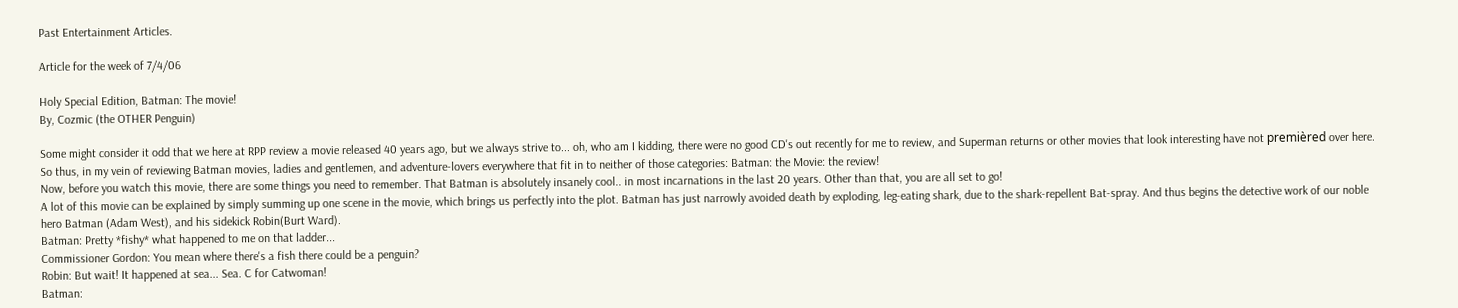Past Entertainment Articles.

Article for the week of 7/4/06

Holy Special Edition, Batman: The movie!
By, Cozmic (the OTHER Penguin)

Some might consider it odd that we here at RPP review a movie released 40 years ago, but we always strive to... oh, who am I kidding, there were no good CD's out recently for me to review, and Superman returns or other movies that look interesting have not premièred over here. So thus, in my vein of reviewing Batman movies, ladies and gentlemen, and adventure-lovers everywhere that fit in to neither of those categories: Batman: the Movie: the review!
Now, before you watch this movie, there are some things you need to remember. That Batman is absolutely insanely cool.. in most incarnations in the last 20 years. Other than that, you are all set to go!
A lot of this movie can be explained by simply summing up one scene in the movie, which brings us perfectly into the plot. Batman has just narrowly avoided death by exploding, leg-eating shark, due to the shark-repellent Bat-spray. And thus begins the detective work of our noble hero Batman (Adam West), and his sidekick Robin(Burt Ward).
Batman: Pretty *fishy* what happened to me on that ladder...
Commissioner Gordon: You mean where there's a fish there could be a penguin?
Robin: But wait! It happened at sea... Sea. C for Catwoman!
Batman: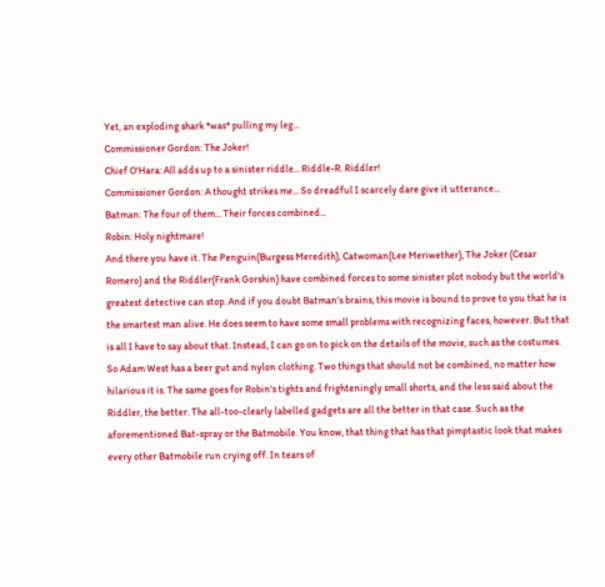Yet, an exploding shark *was* pulling my leg...
Commissioner Gordon: The Joker!
Chief O'Hara: All adds up to a sinister riddle... Riddle-R. Riddler!
Commissioner Gordon: A thought strikes me... So dreadful I scarcely dare give it utterance...
Batman: The four of them... Their forces combined...
Robin: Holy nightmare!
And there you have it. The Penguin(Burgess Meredith), Catwoman(Lee Meriwether), The Joker (Cesar Romero) and the Riddler(Frank Gorshin) have combined forces to some sinister plot nobody but the world's greatest detective can stop. And if you doubt Batman's brains, this movie is bound to prove to you that he is the smartest man alive. He does seem to have some small problems with recognizing faces, however. But that is all I have to say about that. Instead, I can go on to pick on the details of the movie, such as the costumes. So Adam West has a beer gut and nylon clothing. Two things that should not be combined, no matter how hilarious it is. The same goes for Robin's tights and frighteningly small shorts, and the less said about the Riddler, the better. The all-too-clearly labelled gadgets are all the better in that case. Such as the aforementioned Bat-spray or the Batmobile. You know, that thing that has that pimptastic look that makes every other Batmobile run crying off. In tears of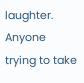laughter. Anyone trying to take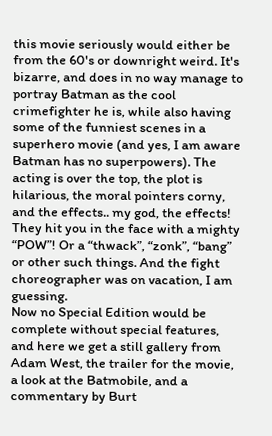this movie seriously would either be from the 60's or downright weird. It's bizarre, and does in no way manage to portray Batman as the cool crimefighter he is, while also having some of the funniest scenes in a superhero movie (and yes, I am aware Batman has no superpowers). The acting is over the top, the plot is hilarious, the moral pointers corny, and the effects.. my god, the effects! They hit you in the face with a mighty “POW”! Or a “thwack”, “zonk”, “bang” or other such things. And the fight choreographer was on vacation, I am guessing.
Now no Special Edition would be complete without special features, and here we get a still gallery from Adam West, the trailer for the movie, a look at the Batmobile, and a commentary by Burt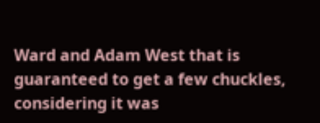Ward and Adam West that is guaranteed to get a few chuckles, considering it was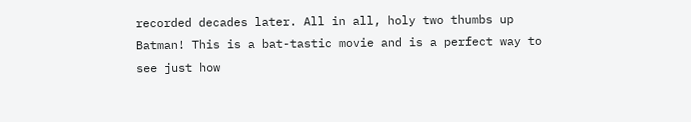recorded decades later. All in all, holy two thumbs up Batman! This is a bat-tastic movie and is a perfect way to see just how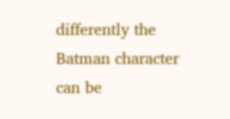differently the Batman character can be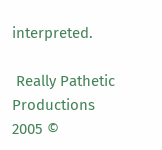interpreted.

 Really Pathetic Productions 2005 ©